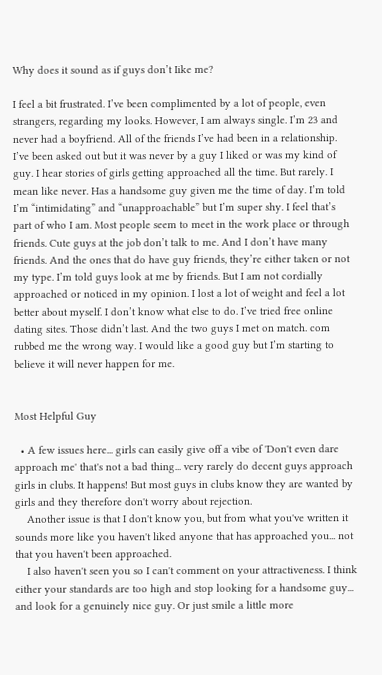Why does it sound as if guys don’t Iike me?

I feel a bit frustrated. I’ve been complimented by a lot of people, even strangers, regarding my looks. However, I am always single. I’m 23 and never had a boyfriend. All of the friends I’ve had been in a relationship. I’ve been asked out but it was never by a guy I liked or was my kind of guy. I hear stories of girls getting approached all the time. But rarely. I mean like never. Has a handsome guy given me the time of day. I’m told I’m “intimidating” and “unapproachable” but I’m super shy. I feel that’s part of who I am. Most people seem to meet in the work place or through friends. Cute guys at the job don’t talk to me. And I don’t have many friends. And the ones that do have guy friends, they’re either taken or not my type. I’m told guys look at me by friends. But I am not cordially approached or noticed in my opinion. I lost a lot of weight and feel a lot better about myself. I don’t know what else to do. I’ve tried free online dating sites. Those didn’t last. And the two guys I met on match. com rubbed me the wrong way. I would like a good guy but I’m starting to believe it will never happen for me.


Most Helpful Guy

  • A few issues here... girls can easily give off a vibe of 'Don't even dare approach me' that's not a bad thing... very rarely do decent guys approach girls in clubs. It happens! But most guys in clubs know they are wanted by girls and they therefore don't worry about rejection.
    Another issue is that I don't know you, but from what you've written it sounds more like you haven't liked anyone that has approached you... not that you haven't been approached.
    I also haven't seen you so I can't comment on your attractiveness. I think either your standards are too high and stop looking for a handsome guy... and look for a genuinely nice guy. Or just smile a little more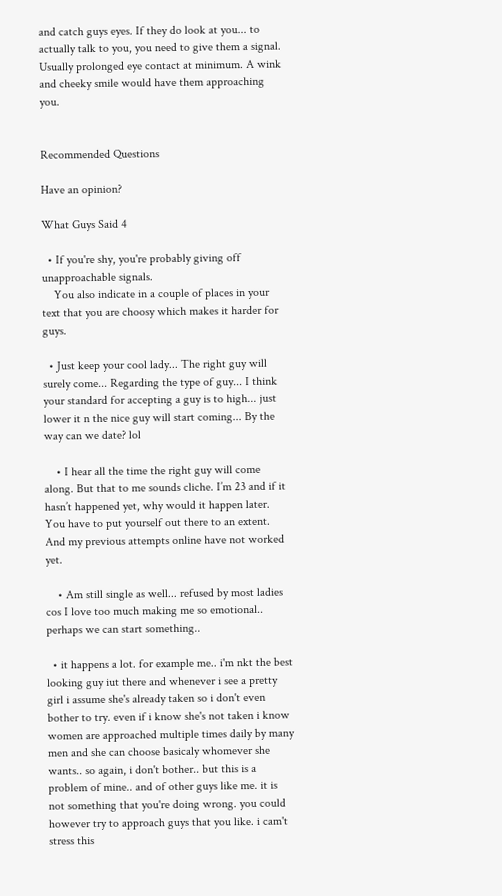and catch guys eyes. If they do look at you... to actually talk to you, you need to give them a signal. Usually prolonged eye contact at minimum. A wink and cheeky smile would have them approaching you.


Recommended Questions

Have an opinion?

What Guys Said 4

  • If you're shy, you're probably giving off unapproachable signals.
    You also indicate in a couple of places in your text that you are choosy which makes it harder for guys.

  • Just keep your cool lady... The right guy will surely come... Regarding the type of guy... I think your standard for accepting a guy is to high... just lower it n the nice guy will start coming... By the way can we date? lol

    • I hear all the time the right guy will come along. But that to me sounds cliche. I’m 23 and if it hasn’t happened yet, why would it happen later. You have to put yourself out there to an extent. And my previous attempts online have not worked yet.

    • Am still single as well... refused by most ladies cos I love too much making me so emotional.. perhaps we can start something..

  • it happens a lot. for example me.. i'm nkt the best looking guy iut there and whenever i see a pretty girl i assume she's already taken so i don't even bother to try. even if i know she's not taken i know women are approached multiple times daily by many men and she can choose basicaly whomever she wants.. so again, i don't bother.. but this is a problem of mine.. and of other guys like me. it is not something that you're doing wrong. you could however try to approach guys that you like. i cam't stress this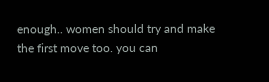enough.. women should try and make the first move too. you can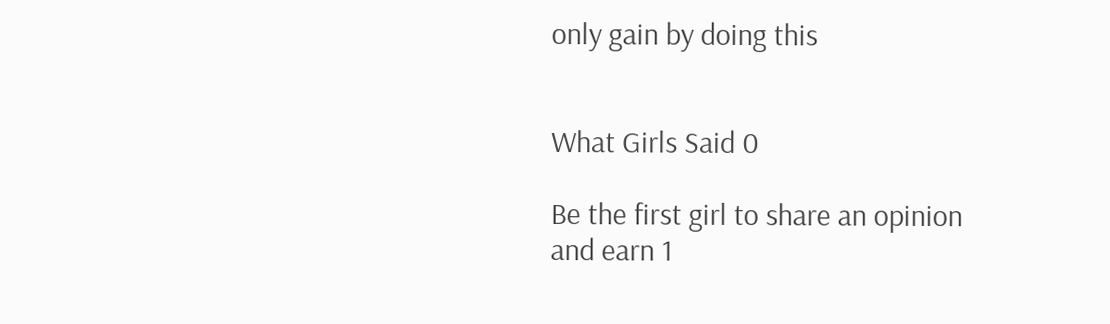only gain by doing this


What Girls Said 0

Be the first girl to share an opinion
and earn 1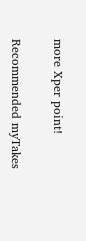more Xper point!

Recommended myTakes